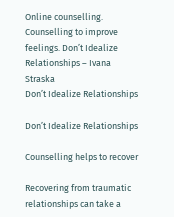Online counselling. Counselling to improve feelings. Don’t Idealize Relationships – Ivana Straska
Don’t Idealize Relationships

Don’t Idealize Relationships

Counselling helps to recover

Recovering from traumatic relationships can take a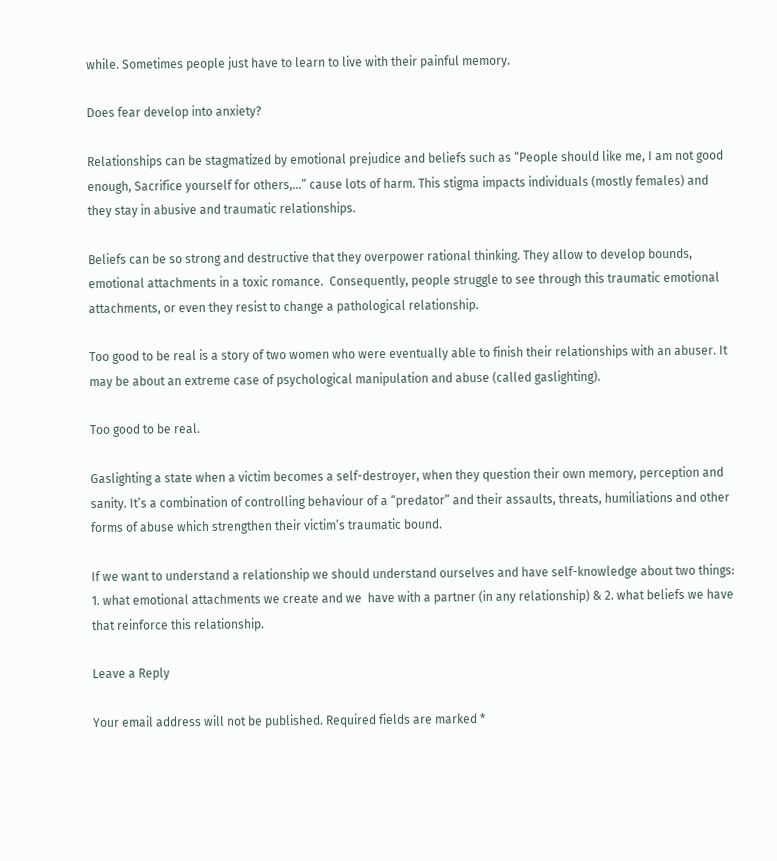while. Sometimes people just have to learn to live with their painful memory.

Does fear develop into anxiety?

Relationships can be stagmatized by emotional prejudice and beliefs such as “People should like me, I am not good enough, Sacrifice yourself for others,…” cause lots of harm. This stigma impacts individuals (mostly females) and they stay in abusive and traumatic relationships.

Beliefs can be so strong and destructive that they overpower rational thinking. They allow to develop bounds, emotional attachments in a toxic romance.  Consequently, people struggle to see through this traumatic emotional attachments, or even they resist to change a pathological relationship.

Too good to be real is a story of two women who were eventually able to finish their relationships with an abuser. It may be about an extreme case of psychological manipulation and abuse (called gaslighting).

Too good to be real.

Gaslighting a state when a victim becomes a self-destroyer, when they question their own memory, perception and sanity. It’s a combination of controlling behaviour of a “predator” and their assaults, threats, humiliations and other forms of abuse which strengthen their victim’s traumatic bound.

If we want to understand a relationship we should understand ourselves and have self-knowledge about two things: 1. what emotional attachments we create and we  have with a partner (in any relationship) & 2. what beliefs we have that reinforce this relationship.

Leave a Reply

Your email address will not be published. Required fields are marked *